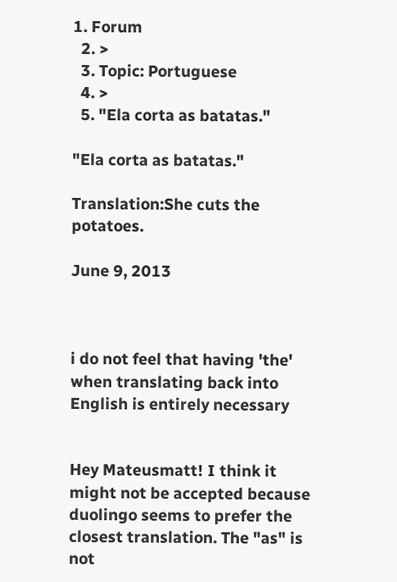1. Forum
  2. >
  3. Topic: Portuguese
  4. >
  5. "Ela corta as batatas."

"Ela corta as batatas."

Translation:She cuts the potatoes.

June 9, 2013



i do not feel that having 'the' when translating back into English is entirely necessary


Hey Mateusmatt! I think it might not be accepted because duolingo seems to prefer the closest translation. The "as" is not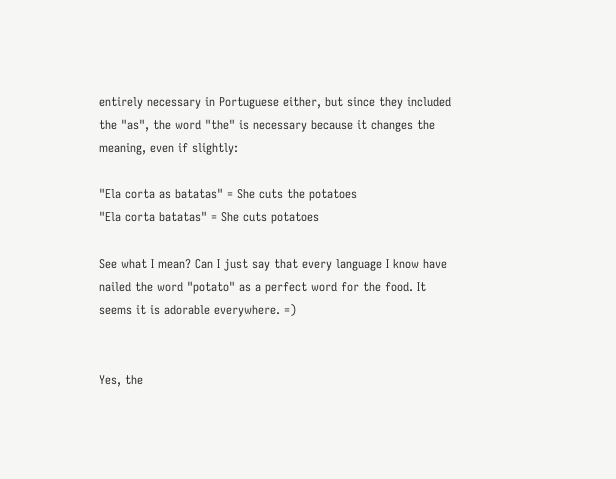entirely necessary in Portuguese either, but since they included the "as", the word "the" is necessary because it changes the meaning, even if slightly:

"Ela corta as batatas" = She cuts the potatoes
"Ela corta batatas" = She cuts potatoes

See what I mean? Can I just say that every language I know have nailed the word "potato" as a perfect word for the food. It seems it is adorable everywhere. =)


Yes, the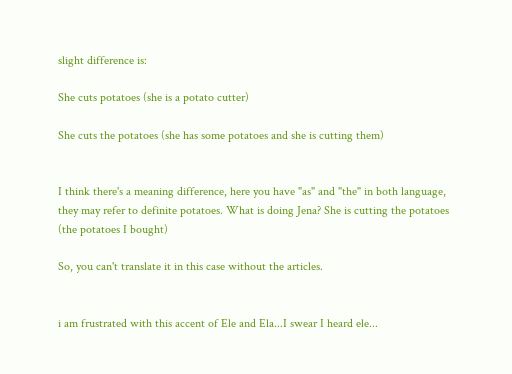slight difference is:

She cuts potatoes (she is a potato cutter)

She cuts the potatoes (she has some potatoes and she is cutting them)


I think there's a meaning difference, here you have "as" and "the" in both language, they may refer to definite potatoes. What is doing Jena? She is cutting the potatoes (the potatoes I bought)

So, you can't translate it in this case without the articles.


i am frustrated with this accent of Ele and Ela...I swear I heard ele...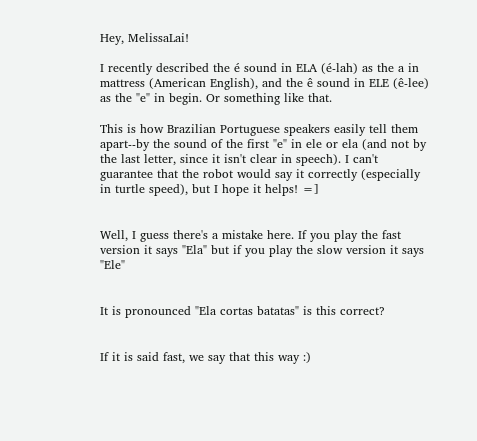Hey, MelissaLai!

I recently described the é sound in ELA (é-lah) as the a in mattress (American English), and the ê sound in ELE (ê-lee) as the "e" in begin. Or something like that.

This is how Brazilian Portuguese speakers easily tell them apart--by the sound of the first "e" in ele or ela (and not by the last letter, since it isn't clear in speech). I can't guarantee that the robot would say it correctly (especially in turtle speed), but I hope it helps! =]


Well, I guess there's a mistake here. If you play the fast version it says "Ela" but if you play the slow version it says "Ele"


It is pronounced "Ela cortas batatas" is this correct?


If it is said fast, we say that this way :)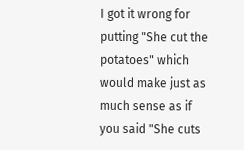I got it wrong for putting "She cut the potatoes" which would make just as much sense as if you said "She cuts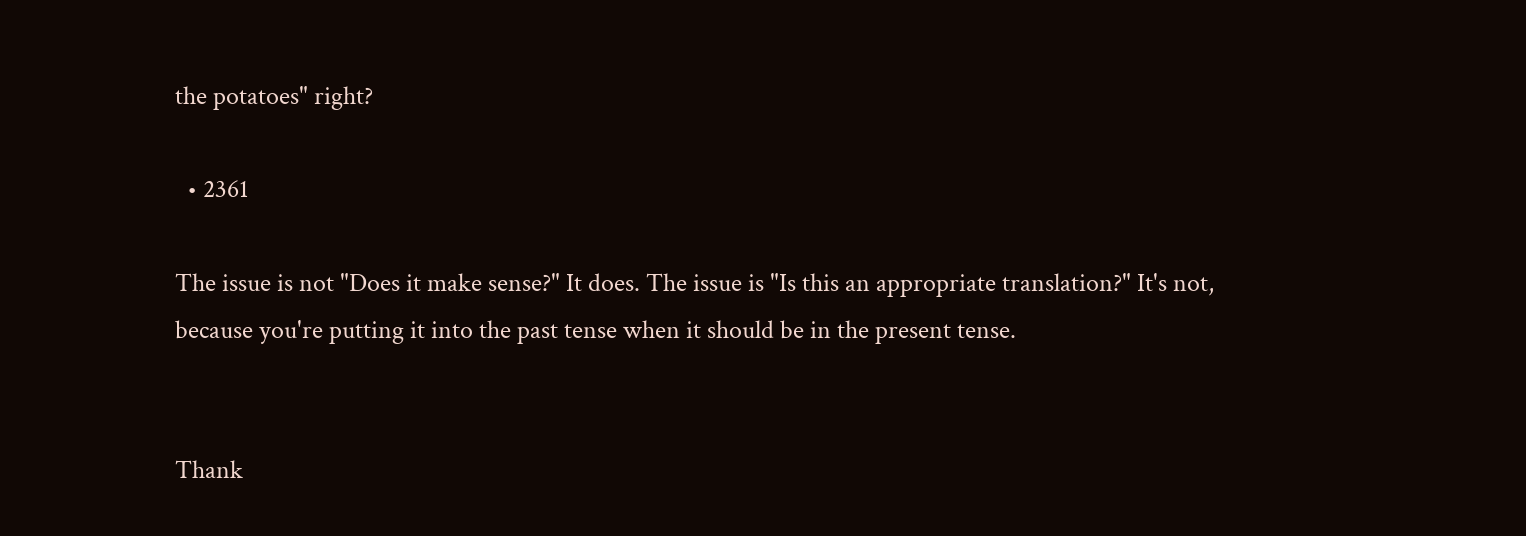the potatoes" right?

  • 2361

The issue is not "Does it make sense?" It does. The issue is "Is this an appropriate translation?" It's not, because you're putting it into the past tense when it should be in the present tense.


Thank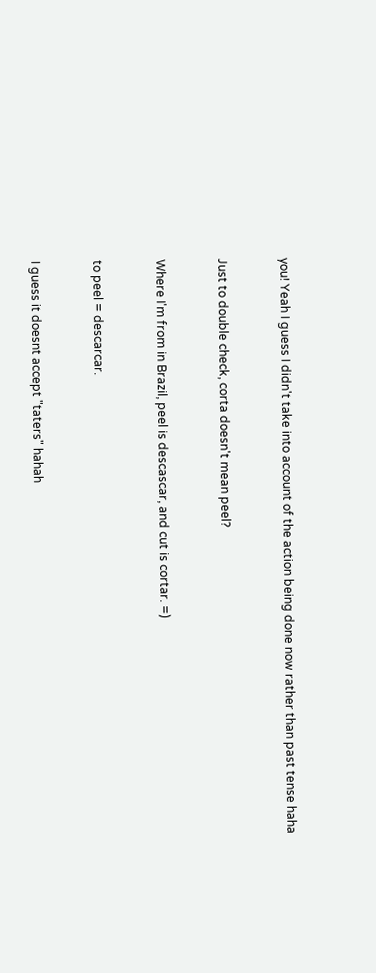you! Yeah I guess I didn't take into account of the action being done now rather than past tense haha


Just to double check, corta doesn't mean peel?


Where I'm from in Brazil, peel is descascar, and cut is cortar. =)


to peel = descarcar.


I guess it doesnt accept "taters" hahah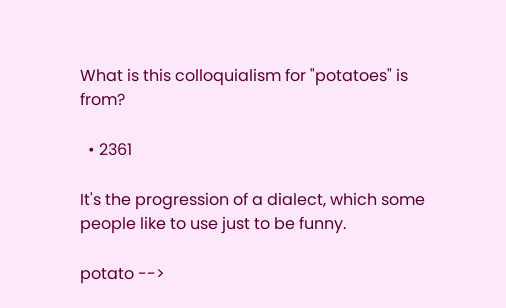What is this colloquialism for "potatoes" is from?

  • 2361

It's the progression of a dialect, which some people like to use just to be funny.

potato -->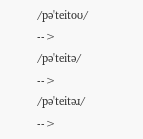/pə'teitoʊ/ --> /pə'teitə/ --> /pə'teitəɹ/ -->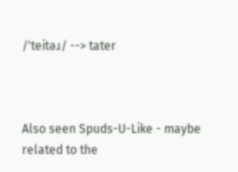/'teitəɹ/ --> tater



Also seen Spuds-U-Like - maybe related to the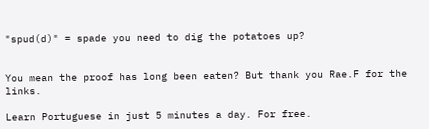"spud(d)" = spade you need to dig the potatoes up?


You mean the proof has long been eaten? But thank you Rae.F for the links.

Learn Portuguese in just 5 minutes a day. For free.